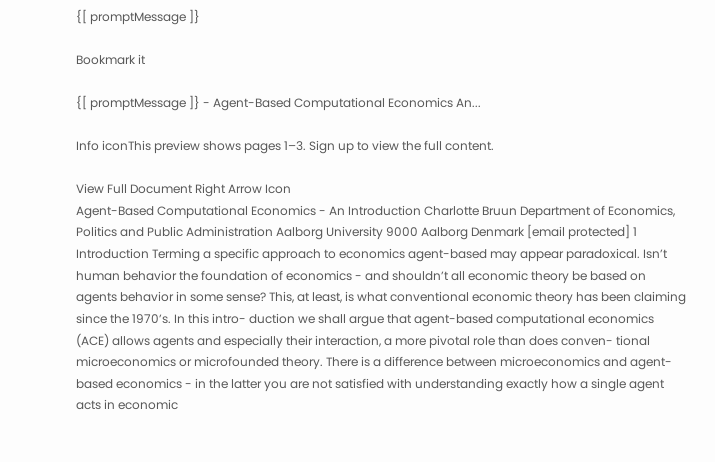{[ promptMessage ]}

Bookmark it

{[ promptMessage ]} - Agent-Based Computational Economics An...

Info iconThis preview shows pages 1–3. Sign up to view the full content.

View Full Document Right Arrow Icon
Agent-Based Computational Economics - An Introduction Charlotte Bruun Department of Economics, Politics and Public Administration Aalborg University 9000 Aalborg Denmark [email protected] 1 Introduction Terming a specific approach to economics agent-based may appear paradoxical. Isn’t human behavior the foundation of economics - and shouldn’t all economic theory be based on agents behavior in some sense? This, at least, is what conventional economic theory has been claiming since the 1970’s. In this intro- duction we shall argue that agent-based computational economics (ACE) allows agents and especially their interaction, a more pivotal role than does conven- tional microeconomics or microfounded theory. There is a difference between microeconomics and agent-based economics - in the latter you are not satisfied with understanding exactly how a single agent acts in economic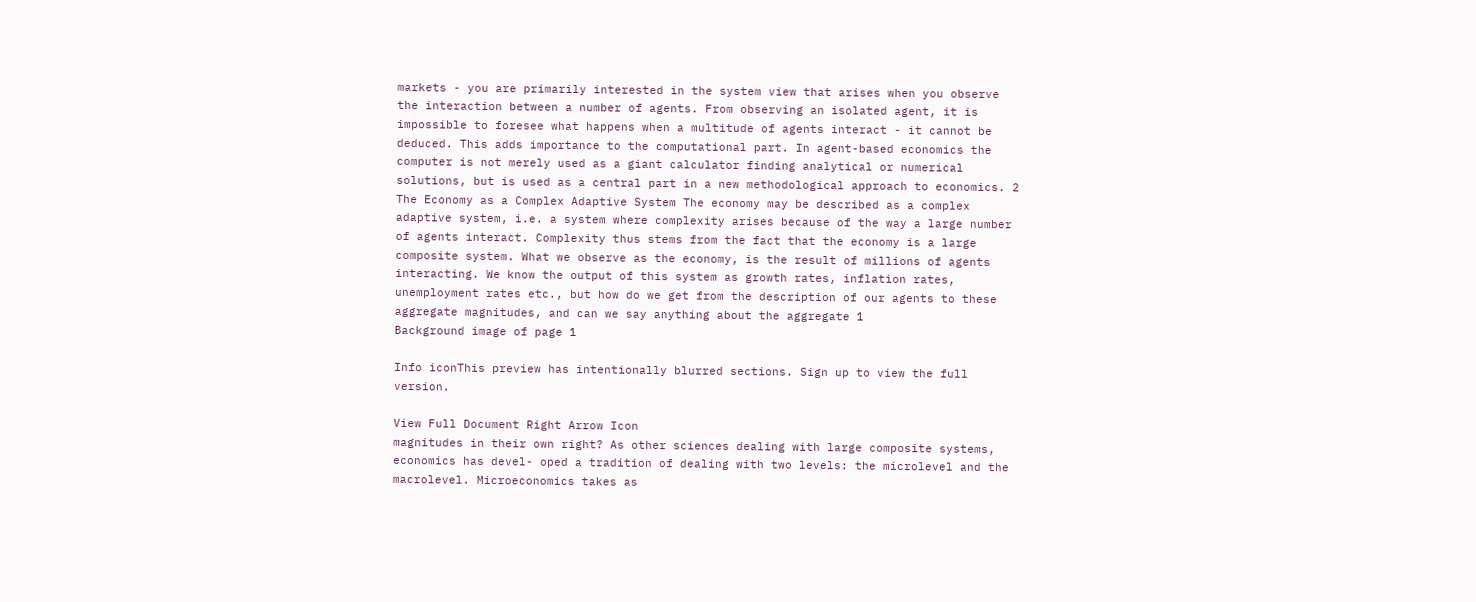markets - you are primarily interested in the system view that arises when you observe the interaction between a number of agents. From observing an isolated agent, it is impossible to foresee what happens when a multitude of agents interact - it cannot be deduced. This adds importance to the computational part. In agent-based economics the computer is not merely used as a giant calculator finding analytical or numerical solutions, but is used as a central part in a new methodological approach to economics. 2 The Economy as a Complex Adaptive System The economy may be described as a complex adaptive system, i.e. a system where complexity arises because of the way a large number of agents interact. Complexity thus stems from the fact that the economy is a large composite system. What we observe as the economy, is the result of millions of agents interacting. We know the output of this system as growth rates, inflation rates, unemployment rates etc., but how do we get from the description of our agents to these aggregate magnitudes, and can we say anything about the aggregate 1
Background image of page 1

Info iconThis preview has intentionally blurred sections. Sign up to view the full version.

View Full Document Right Arrow Icon
magnitudes in their own right? As other sciences dealing with large composite systems, economics has devel- oped a tradition of dealing with two levels: the microlevel and the macrolevel. Microeconomics takes as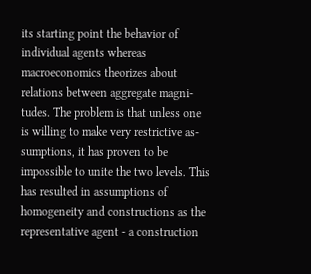its starting point the behavior of individual agents whereas macroeconomics theorizes about relations between aggregate magni- tudes. The problem is that unless one is willing to make very restrictive as- sumptions, it has proven to be impossible to unite the two levels. This has resulted in assumptions of homogeneity and constructions as the representative agent - a construction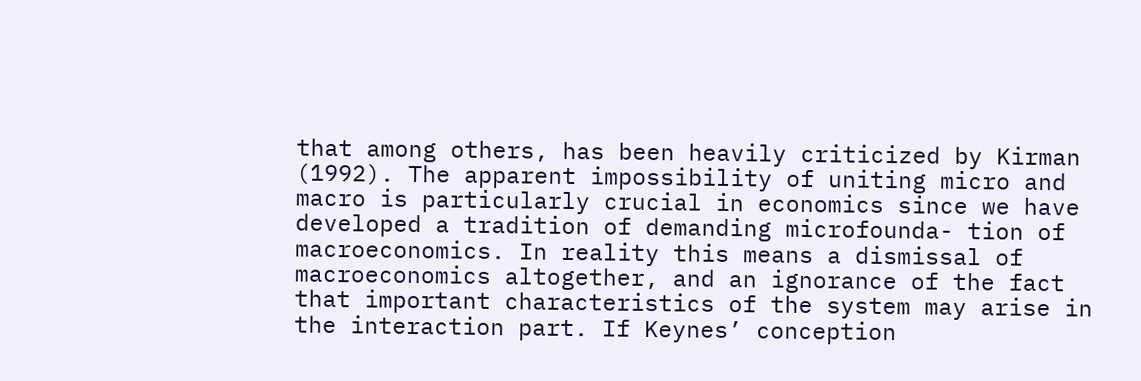that among others, has been heavily criticized by Kirman (1992). The apparent impossibility of uniting micro and macro is particularly crucial in economics since we have developed a tradition of demanding microfounda- tion of macroeconomics. In reality this means a dismissal of macroeconomics altogether, and an ignorance of the fact that important characteristics of the system may arise in the interaction part. If Keynes’ conception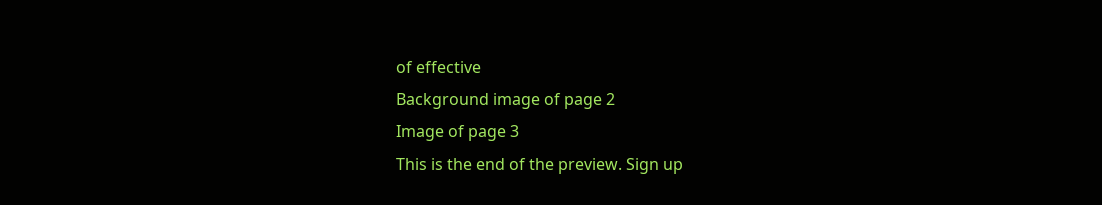of effective
Background image of page 2
Image of page 3
This is the end of the preview. Sign up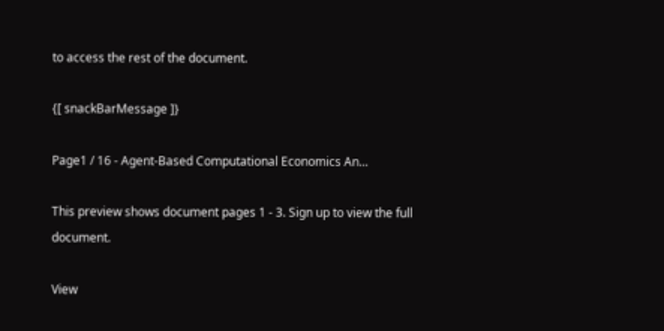to access the rest of the document.

{[ snackBarMessage ]}

Page1 / 16 - Agent-Based Computational Economics An...

This preview shows document pages 1 - 3. Sign up to view the full document.

View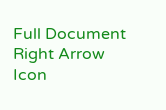Full Document Right Arrow Icon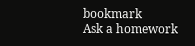bookmark
Ask a homework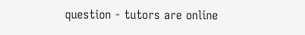question - tutors are online